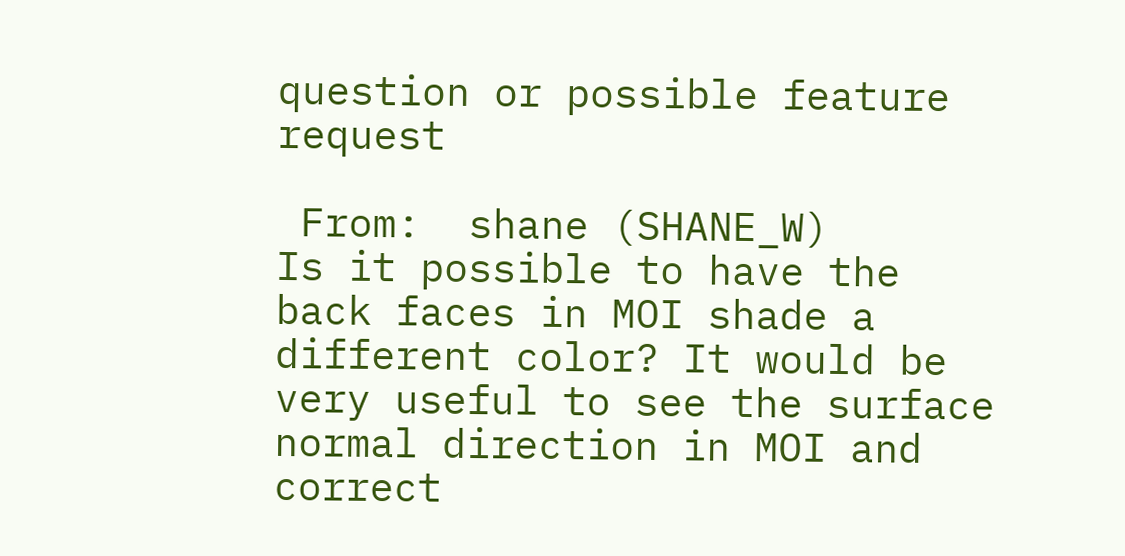question or possible feature request

 From:  shane (SHANE_W)
Is it possible to have the back faces in MOI shade a different color? It would be very useful to see the surface normal direction in MOI and correct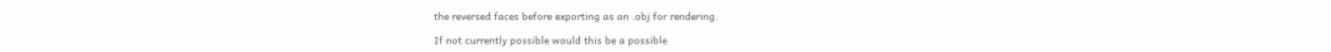the reversed faces before exporting as an .obj for rendering.

If not currently possible would this be a possible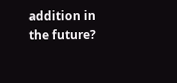addition in the future?